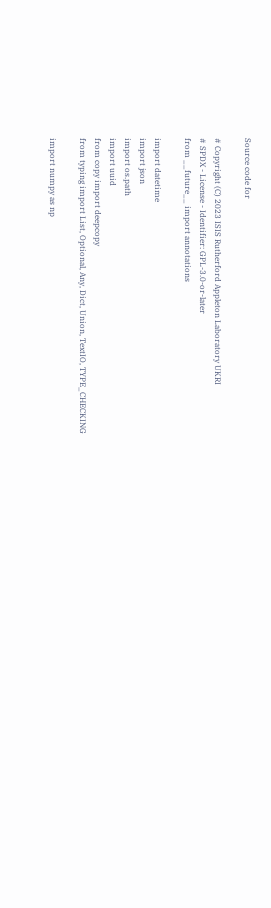Source code for

# Copyright (C) 2023 ISIS Rutherford Appleton Laboratory UKRI
# SPDX - License - Identifier: GPL-3.0-or-later
from __future__ import annotations

import datetime
import json
import os.path
import uuid
from copy import deepcopy
from typing import List, Optional, Any, Dict, Union, TextIO, TYPE_CHECKING

import numpy as np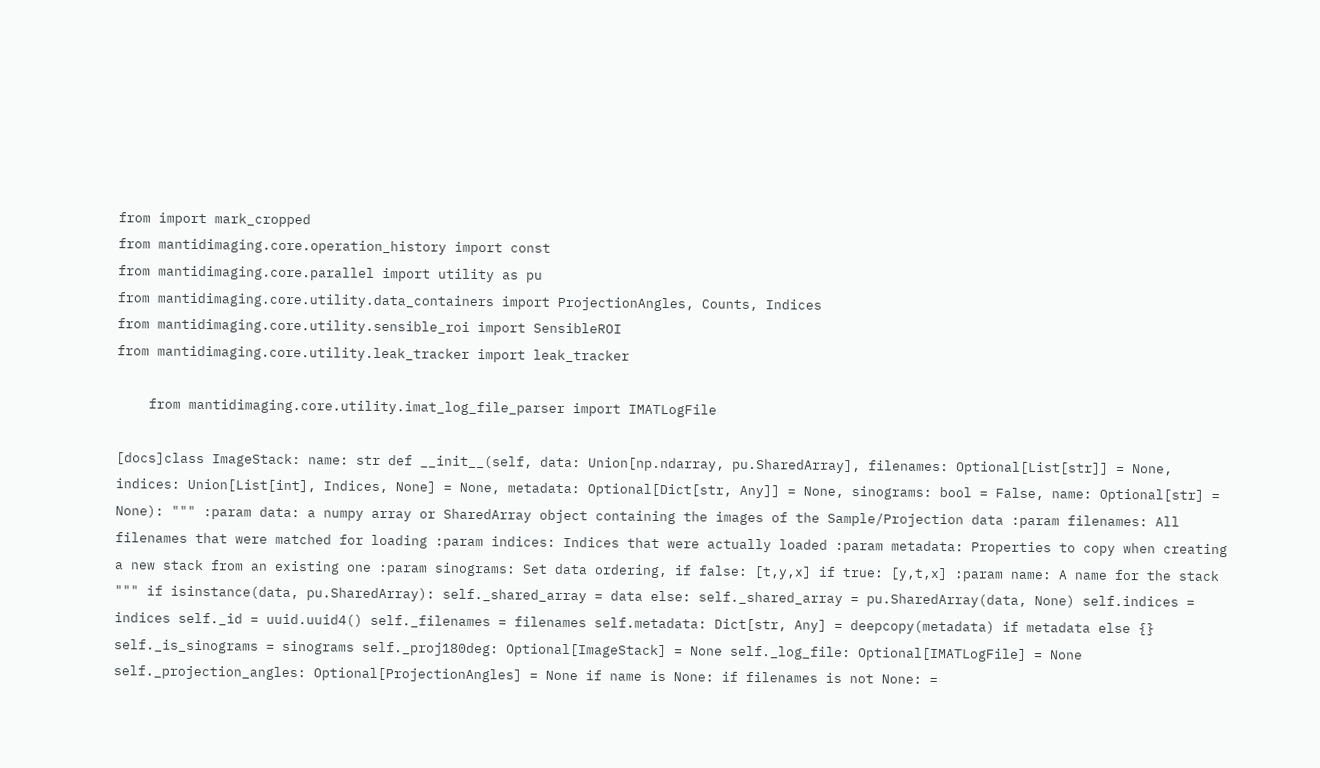from import mark_cropped
from mantidimaging.core.operation_history import const
from mantidimaging.core.parallel import utility as pu
from mantidimaging.core.utility.data_containers import ProjectionAngles, Counts, Indices
from mantidimaging.core.utility.sensible_roi import SensibleROI
from mantidimaging.core.utility.leak_tracker import leak_tracker

    from mantidimaging.core.utility.imat_log_file_parser import IMATLogFile

[docs]class ImageStack: name: str def __init__(self, data: Union[np.ndarray, pu.SharedArray], filenames: Optional[List[str]] = None, indices: Union[List[int], Indices, None] = None, metadata: Optional[Dict[str, Any]] = None, sinograms: bool = False, name: Optional[str] = None): """ :param data: a numpy array or SharedArray object containing the images of the Sample/Projection data :param filenames: All filenames that were matched for loading :param indices: Indices that were actually loaded :param metadata: Properties to copy when creating a new stack from an existing one :param sinograms: Set data ordering, if false: [t,y,x] if true: [y,t,x] :param name: A name for the stack """ if isinstance(data, pu.SharedArray): self._shared_array = data else: self._shared_array = pu.SharedArray(data, None) self.indices = indices self._id = uuid.uuid4() self._filenames = filenames self.metadata: Dict[str, Any] = deepcopy(metadata) if metadata else {} self._is_sinograms = sinograms self._proj180deg: Optional[ImageStack] = None self._log_file: Optional[IMATLogFile] = None self._projection_angles: Optional[ProjectionAngles] = None if name is None: if filenames is not None: =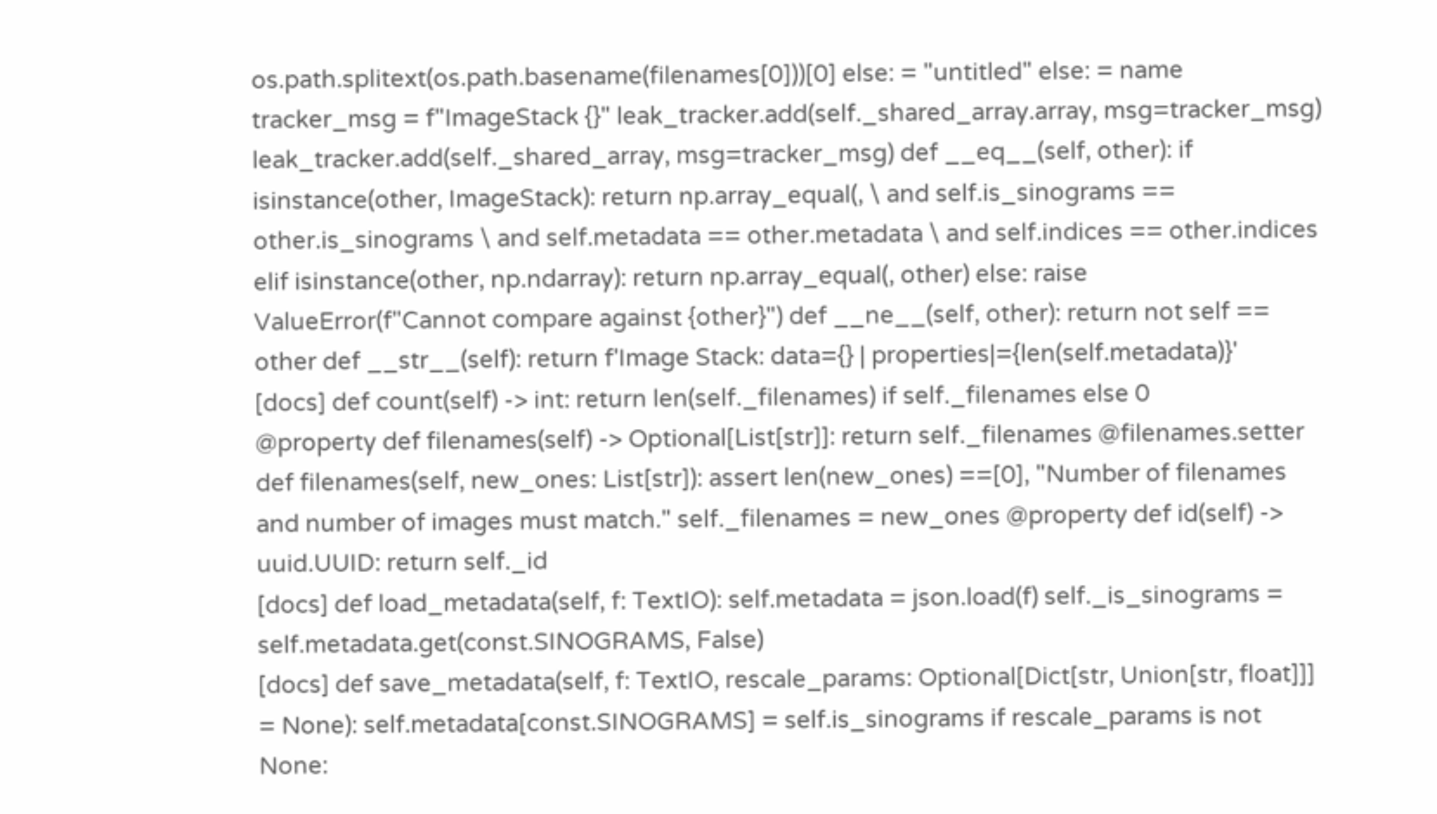os.path.splitext(os.path.basename(filenames[0]))[0] else: = "untitled" else: = name tracker_msg = f"ImageStack {}" leak_tracker.add(self._shared_array.array, msg=tracker_msg) leak_tracker.add(self._shared_array, msg=tracker_msg) def __eq__(self, other): if isinstance(other, ImageStack): return np.array_equal(, \ and self.is_sinograms == other.is_sinograms \ and self.metadata == other.metadata \ and self.indices == other.indices elif isinstance(other, np.ndarray): return np.array_equal(, other) else: raise ValueError(f"Cannot compare against {other}") def __ne__(self, other): return not self == other def __str__(self): return f'Image Stack: data={} | properties|={len(self.metadata)}'
[docs] def count(self) -> int: return len(self._filenames) if self._filenames else 0
@property def filenames(self) -> Optional[List[str]]: return self._filenames @filenames.setter def filenames(self, new_ones: List[str]): assert len(new_ones) ==[0], "Number of filenames and number of images must match." self._filenames = new_ones @property def id(self) -> uuid.UUID: return self._id
[docs] def load_metadata(self, f: TextIO): self.metadata = json.load(f) self._is_sinograms = self.metadata.get(const.SINOGRAMS, False)
[docs] def save_metadata(self, f: TextIO, rescale_params: Optional[Dict[str, Union[str, float]]] = None): self.metadata[const.SINOGRAMS] = self.is_sinograms if rescale_params is not None: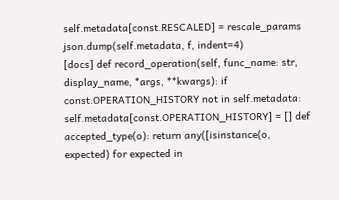self.metadata[const.RESCALED] = rescale_params json.dump(self.metadata, f, indent=4)
[docs] def record_operation(self, func_name: str, display_name, *args, **kwargs): if const.OPERATION_HISTORY not in self.metadata: self.metadata[const.OPERATION_HISTORY] = [] def accepted_type(o): return any([isinstance(o, expected) for expected in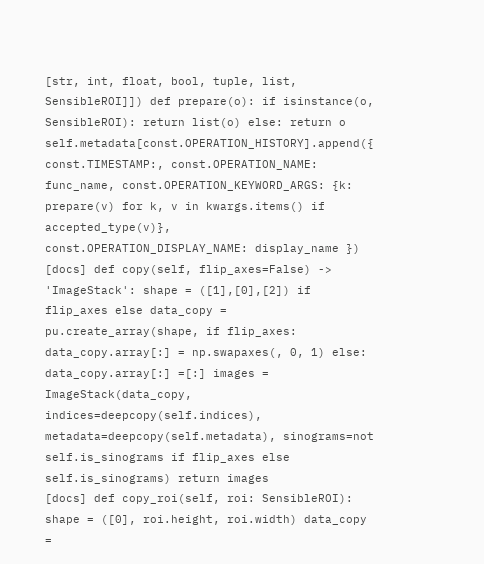[str, int, float, bool, tuple, list, SensibleROI]]) def prepare(o): if isinstance(o, SensibleROI): return list(o) else: return o self.metadata[const.OPERATION_HISTORY].append({ const.TIMESTAMP:, const.OPERATION_NAME: func_name, const.OPERATION_KEYWORD_ARGS: {k: prepare(v) for k, v in kwargs.items() if accepted_type(v)}, const.OPERATION_DISPLAY_NAME: display_name })
[docs] def copy(self, flip_axes=False) -> 'ImageStack': shape = ([1],[0],[2]) if flip_axes else data_copy = pu.create_array(shape, if flip_axes: data_copy.array[:] = np.swapaxes(, 0, 1) else: data_copy.array[:] =[:] images = ImageStack(data_copy, indices=deepcopy(self.indices), metadata=deepcopy(self.metadata), sinograms=not self.is_sinograms if flip_axes else self.is_sinograms) return images
[docs] def copy_roi(self, roi: SensibleROI): shape = ([0], roi.height, roi.width) data_copy =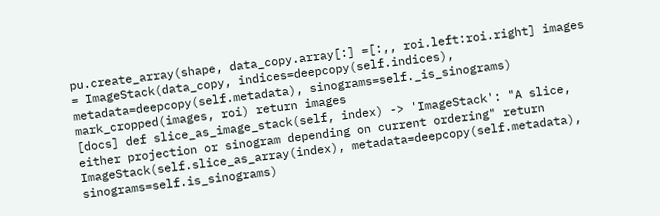pu.create_array(shape, data_copy.array[:] =[:,, roi.left:roi.right] images = ImageStack(data_copy, indices=deepcopy(self.indices), metadata=deepcopy(self.metadata), sinograms=self._is_sinograms) mark_cropped(images, roi) return images
[docs] def slice_as_image_stack(self, index) -> 'ImageStack': "A slice, either projection or sinogram depending on current ordering" return ImageStack(self.slice_as_array(index), metadata=deepcopy(self.metadata), sinograms=self.is_sinograms)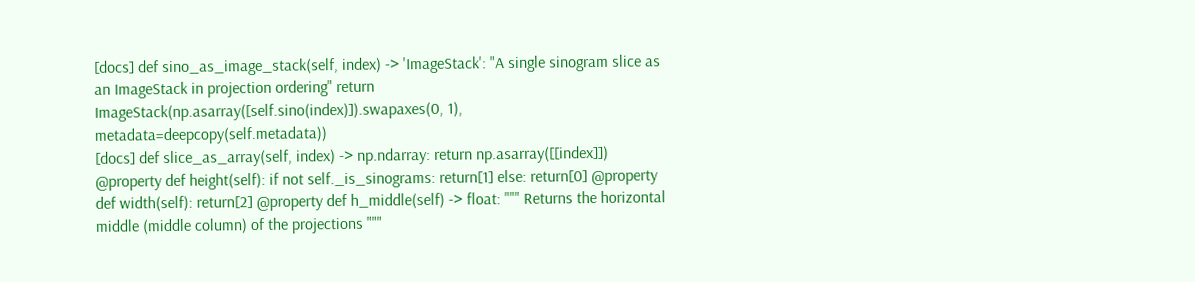[docs] def sino_as_image_stack(self, index) -> 'ImageStack': "A single sinogram slice as an ImageStack in projection ordering" return ImageStack(np.asarray([self.sino(index)]).swapaxes(0, 1), metadata=deepcopy(self.metadata))
[docs] def slice_as_array(self, index) -> np.ndarray: return np.asarray([[index]])
@property def height(self): if not self._is_sinograms: return[1] else: return[0] @property def width(self): return[2] @property def h_middle(self) -> float: """ Returns the horizontal middle (middle column) of the projections """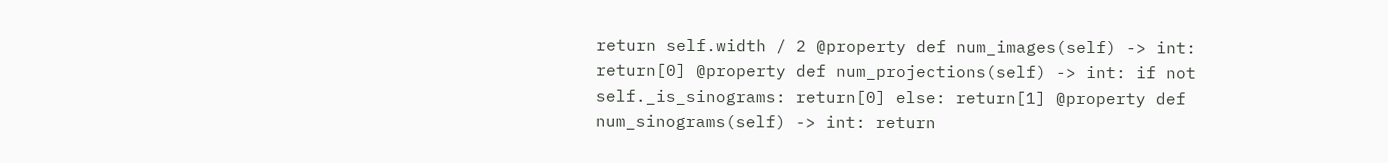return self.width / 2 @property def num_images(self) -> int: return[0] @property def num_projections(self) -> int: if not self._is_sinograms: return[0] else: return[1] @property def num_sinograms(self) -> int: return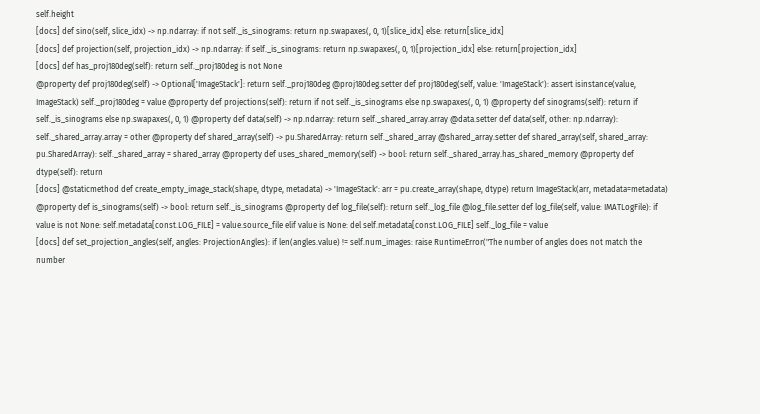self.height
[docs] def sino(self, slice_idx) -> np.ndarray: if not self._is_sinograms: return np.swapaxes(, 0, 1)[slice_idx] else: return[slice_idx]
[docs] def projection(self, projection_idx) -> np.ndarray: if self._is_sinograms: return np.swapaxes(, 0, 1)[projection_idx] else: return[projection_idx]
[docs] def has_proj180deg(self): return self._proj180deg is not None
@property def proj180deg(self) -> Optional['ImageStack']: return self._proj180deg @proj180deg.setter def proj180deg(self, value: 'ImageStack'): assert isinstance(value, ImageStack) self._proj180deg = value @property def projections(self): return if not self._is_sinograms else np.swapaxes(, 0, 1) @property def sinograms(self): return if self._is_sinograms else np.swapaxes(, 0, 1) @property def data(self) -> np.ndarray: return self._shared_array.array @data.setter def data(self, other: np.ndarray): self._shared_array.array = other @property def shared_array(self) -> pu.SharedArray: return self._shared_array @shared_array.setter def shared_array(self, shared_array: pu.SharedArray): self._shared_array = shared_array @property def uses_shared_memory(self) -> bool: return self._shared_array.has_shared_memory @property def dtype(self): return
[docs] @staticmethod def create_empty_image_stack(shape, dtype, metadata) -> 'ImageStack': arr = pu.create_array(shape, dtype) return ImageStack(arr, metadata=metadata)
@property def is_sinograms(self) -> bool: return self._is_sinograms @property def log_file(self): return self._log_file @log_file.setter def log_file(self, value: IMATLogFile): if value is not None: self.metadata[const.LOG_FILE] = value.source_file elif value is None: del self.metadata[const.LOG_FILE] self._log_file = value
[docs] def set_projection_angles(self, angles: ProjectionAngles): if len(angles.value) != self.num_images: raise RuntimeError("The number of angles does not match the number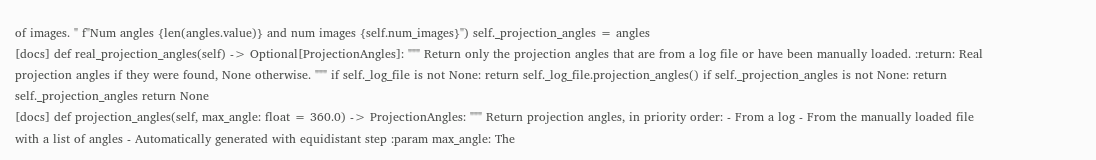of images. " f"Num angles {len(angles.value)} and num images {self.num_images}") self._projection_angles = angles
[docs] def real_projection_angles(self) -> Optional[ProjectionAngles]: """ Return only the projection angles that are from a log file or have been manually loaded. :return: Real projection angles if they were found, None otherwise. """ if self._log_file is not None: return self._log_file.projection_angles() if self._projection_angles is not None: return self._projection_angles return None
[docs] def projection_angles(self, max_angle: float = 360.0) -> ProjectionAngles: """ Return projection angles, in priority order: - From a log - From the manually loaded file with a list of angles - Automatically generated with equidistant step :param max_angle: The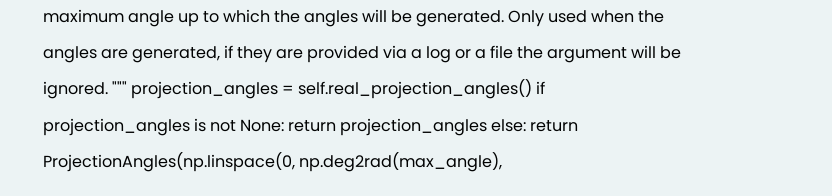maximum angle up to which the angles will be generated. Only used when the angles are generated, if they are provided via a log or a file the argument will be ignored. """ projection_angles = self.real_projection_angles() if projection_angles is not None: return projection_angles else: return ProjectionAngles(np.linspace(0, np.deg2rad(max_angle),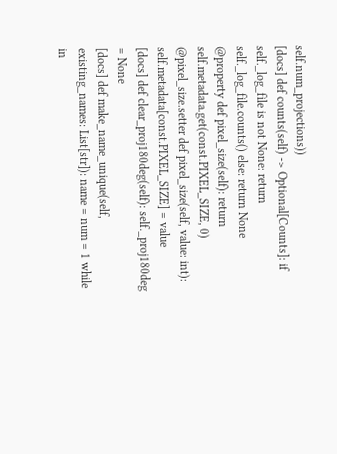self.num_projections))
[docs] def counts(self) -> Optional[Counts]: if self._log_file is not None: return self._log_file.counts() else: return None
@property def pixel_size(self): return self.metadata.get(const.PIXEL_SIZE, 0) @pixel_size.setter def pixel_size(self, value: int): self.metadata[const.PIXEL_SIZE] = value
[docs] def clear_proj180deg(self): self._proj180deg = None
[docs] def make_name_unique(self, existing_names: List[str]): name = num = 1 while in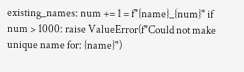existing_names: num += 1 = f"{name}_{num}" if num > 1000: raise ValueError(f"Could not make unique name for: {name}")